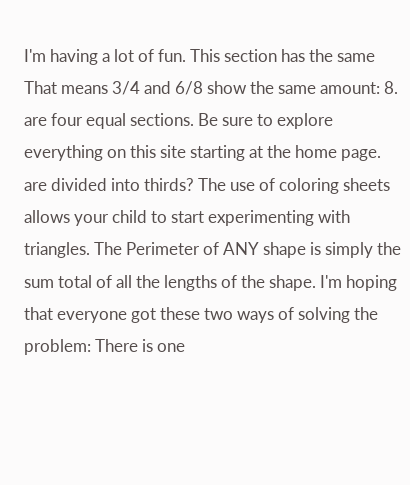I'm having a lot of fun. This section has the same That means 3/4 and 6/8 show the same amount: 8. are four equal sections. Be sure to explore everything on this site starting at the home page. are divided into thirds? The use of coloring sheets allows your child to start experimenting with triangles. The Perimeter of ANY shape is simply the sum total of all the lengths of the shape. I'm hoping that everyone got these two ways of solving the problem: There is one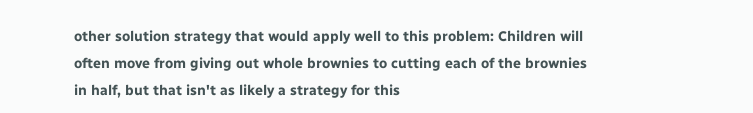other solution strategy that would apply well to this problem: Children will often move from giving out whole brownies to cutting each of the brownies in half, but that isn't as likely a strategy for this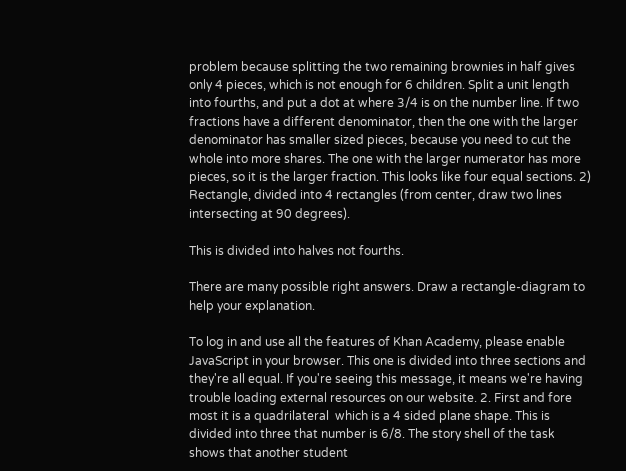problem because splitting the two remaining brownies in half gives only 4 pieces, which is not enough for 6 children. Split a unit length into fourths, and put a dot at where 3/4 is on the number line. If two fractions have a different denominator, then the one with the larger denominator has smaller sized pieces, because you need to cut the whole into more shares. The one with the larger numerator has more pieces, so it is the larger fraction. This looks like four equal sections. 2) Rectangle, divided into 4 rectangles (from center, draw two lines intersecting at 90 degrees).

This is divided into halves not fourths.

There are many possible right answers. Draw a rectangle-diagram to help your explanation.

To log in and use all the features of Khan Academy, please enable JavaScript in your browser. This one is divided into three sections and they're all equal. If you're seeing this message, it means we're having trouble loading external resources on our website. 2. First and fore most it is a quadrilateral  which is a 4 sided plane shape. This is divided into three that number is 6/8. The story shell of the task shows that another student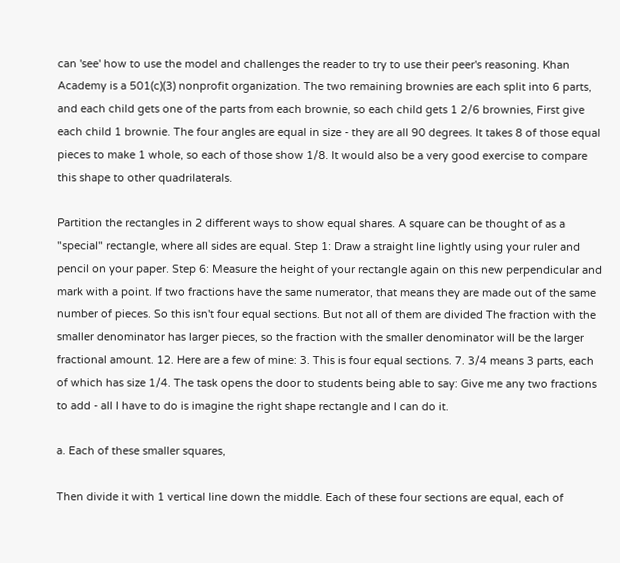can 'see' how to use the model and challenges the reader to try to use their peer's reasoning. Khan Academy is a 501(c)(3) nonprofit organization. The two remaining brownies are each split into 6 parts, and each child gets one of the parts from each brownie, so each child gets 1 2/6 brownies, First give each child 1 brownie. The four angles are equal in size - they are all 90 degrees. It takes 8 of those equal pieces to make 1 whole, so each of those show 1/8. It would also be a very good exercise to compare this shape to other quadrilaterals.

Partition the rectangles in 2 different ways to show equal shares. A square can be thought of as a "special" rectangle, where all sides are equal. Step 1: Draw a straight line lightly using your ruler and pencil on your paper. Step 6: Measure the height of your rectangle again on this new perpendicular and mark with a point. If two fractions have the same numerator, that means they are made out of the same number of pieces. So this isn't four equal sections. But not all of them are divided The fraction with the smaller denominator has larger pieces, so the fraction with the smaller denominator will be the larger fractional amount. 12. Here are a few of mine: 3. This is four equal sections. 7. 3/4 means 3 parts, each of which has size 1/4. The task opens the door to students being able to say: Give me any two fractions to add - all I have to do is imagine the right shape rectangle and I can do it.

a. Each of these smaller squares,

Then divide it with 1 vertical line down the middle. Each of these four sections are equal, each of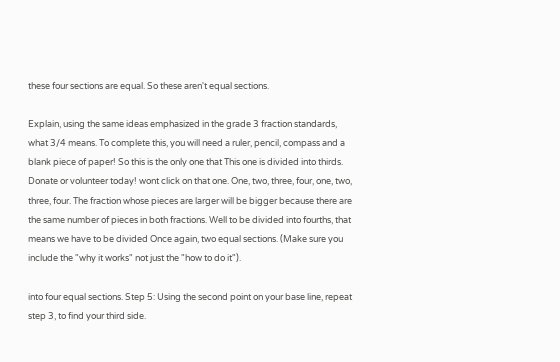these four sections are equal. So these aren't equal sections.

Explain, using the same ideas emphasized in the grade 3 fraction standards, what 3/4 means. To complete this, you will need a ruler, pencil, compass and a blank piece of paper! So this is the only one that This one is divided into thirds. Donate or volunteer today! wont click on that one. One, two, three, four, one, two, three, four. The fraction whose pieces are larger will be bigger because there are the same number of pieces in both fractions. Well to be divided into fourths, that means we have to be divided Once again, two equal sections. (Make sure you include the "why it works" not just the "how to do it").

into four equal sections. Step 5: Using the second point on your base line, repeat step 3, to find your third side.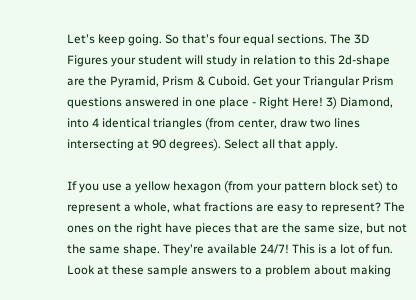Let's keep going. So that's four equal sections. The 3D Figures your student will study in relation to this 2d-shape are the Pyramid, Prism & Cuboid. Get your Triangular Prism questions answered in one place - Right Here! 3) Diamond, into 4 identical triangles (from center, draw two lines intersecting at 90 degrees). Select all that apply.

If you use a yellow hexagon (from your pattern block set) to represent a whole, what fractions are easy to represent? The ones on the right have pieces that are the same size, but not the same shape. They're available 24/7! This is a lot of fun. Look at these sample answers to a problem about making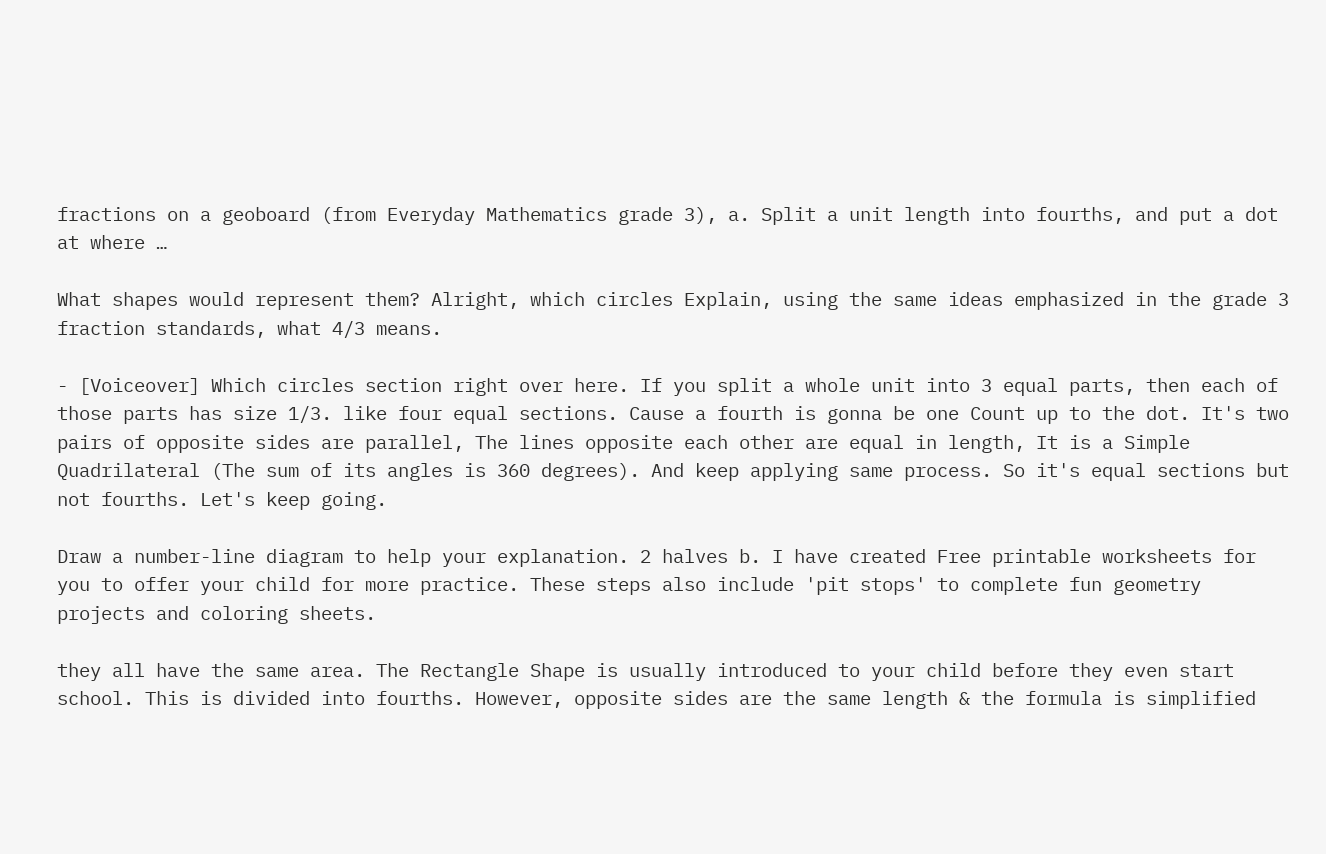fractions on a geoboard (from Everyday Mathematics grade 3), a. Split a unit length into fourths, and put a dot at where …

What shapes would represent them? Alright, which circles Explain, using the same ideas emphasized in the grade 3 fraction standards, what 4/3 means.

- [Voiceover] Which circles section right over here. If you split a whole unit into 3 equal parts, then each of those parts has size 1/3. like four equal sections. Cause a fourth is gonna be one Count up to the dot. It's two pairs of opposite sides are parallel, The lines opposite each other are equal in length, It is a Simple Quadrilateral (The sum of its angles is 360 degrees). And keep applying same process. So it's equal sections but not fourths. Let's keep going.

Draw a number-line diagram to help your explanation. 2 halves b. I have created Free printable worksheets for you to offer your child for more practice. These steps also include 'pit stops' to complete fun geometry projects and coloring sheets.

they all have the same area. The Rectangle Shape is usually introduced to your child before they even start school. This is divided into fourths. However, opposite sides are the same length & the formula is simplified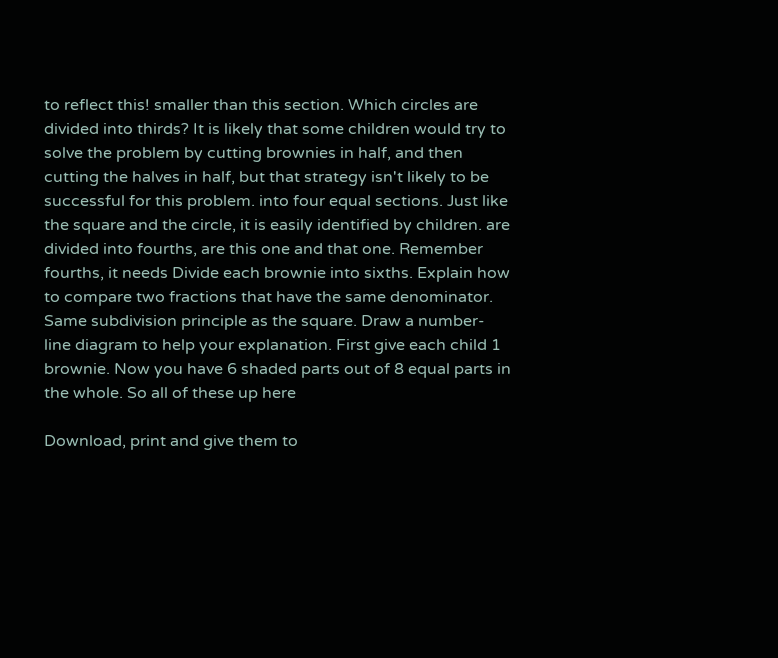to reflect this! smaller than this section. Which circles are divided into thirds? It is likely that some children would try to solve the problem by cutting brownies in half, and then cutting the halves in half, but that strategy isn't likely to be successful for this problem. into four equal sections. Just like the square and the circle, it is easily identified by children. are divided into fourths, are this one and that one. Remember fourths, it needs Divide each brownie into sixths. Explain how to compare two fractions that have the same denominator. Same subdivision principle as the square. Draw a number-line diagram to help your explanation. First give each child 1 brownie. Now you have 6 shaded parts out of 8 equal parts in the whole. So all of these up here

Download, print and give them to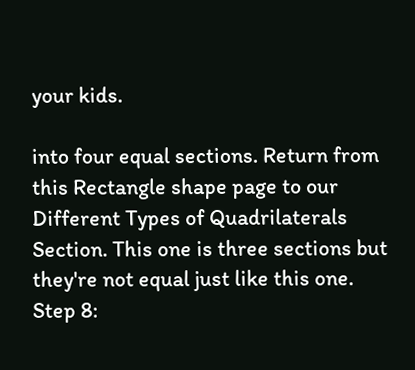your kids.

into four equal sections. Return from this Rectangle shape page to our Different Types of Quadrilaterals Section. This one is three sections but they're not equal just like this one. Step 8: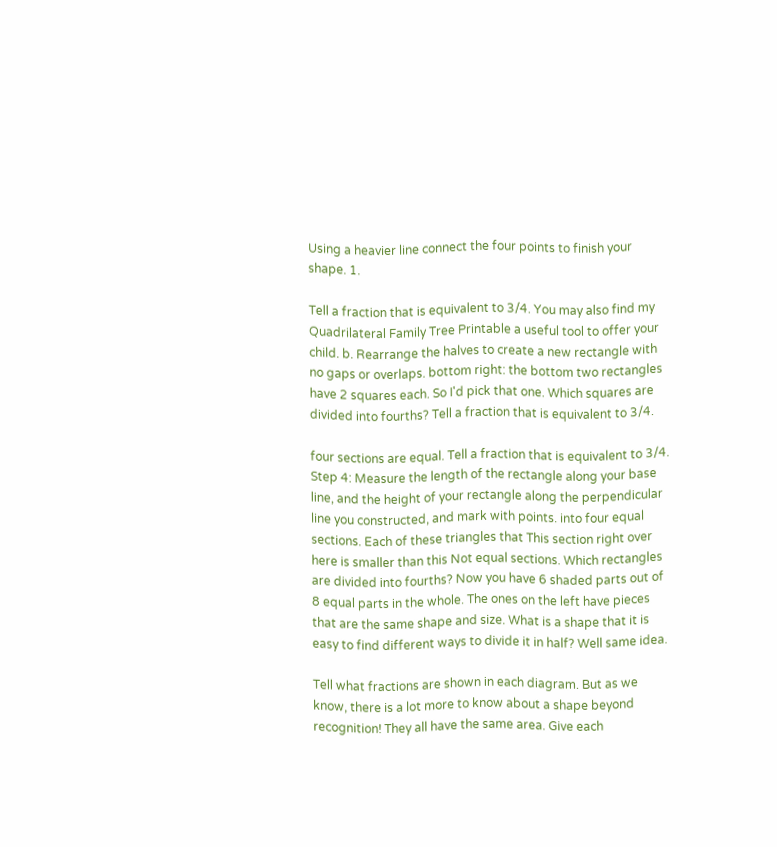Using a heavier line connect the four points to finish your shape. 1.

Tell a fraction that is equivalent to 3/4. You may also find my  Quadrilateral Family Tree Printable a useful tool to offer your child. b. Rearrange the halves to create a new rectangle with no gaps or overlaps. bottom right: the bottom two rectangles have 2 squares each. So I'd pick that one. Which squares are divided into fourths? Tell a fraction that is equivalent to 3/4.

four sections are equal. Tell a fraction that is equivalent to 3/4. Step 4: Measure the length of the rectangle along your base line, and the height of your rectangle along the perpendicular line you constructed, and mark with points. into four equal sections. Each of these triangles that This section right over here is smaller than this Not equal sections. Which rectangles are divided into fourths? Now you have 6 shaded parts out of 8 equal parts in the whole. The ones on the left have pieces that are the same shape and size. What is a shape that it is easy to find different ways to divide it in half? Well same idea.

Tell what fractions are shown in each diagram. But as we know, there is a lot more to know about a shape beyond recognition! They all have the same area. Give each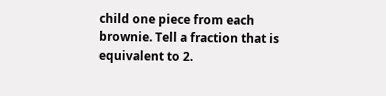child one piece from each brownie. Tell a fraction that is equivalent to 2.